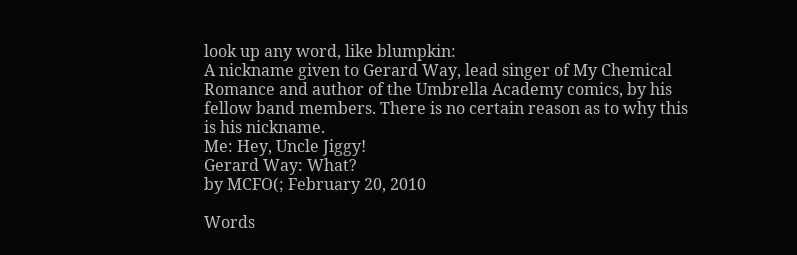look up any word, like blumpkin:
A nickname given to Gerard Way, lead singer of My Chemical Romance and author of the Umbrella Academy comics, by his fellow band members. There is no certain reason as to why this is his nickname.
Me: Hey, Uncle Jiggy!
Gerard Way: What?
by MCFO(; February 20, 2010

Words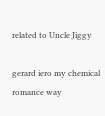related to Uncle Jiggy

gerard iero my chemical romance way